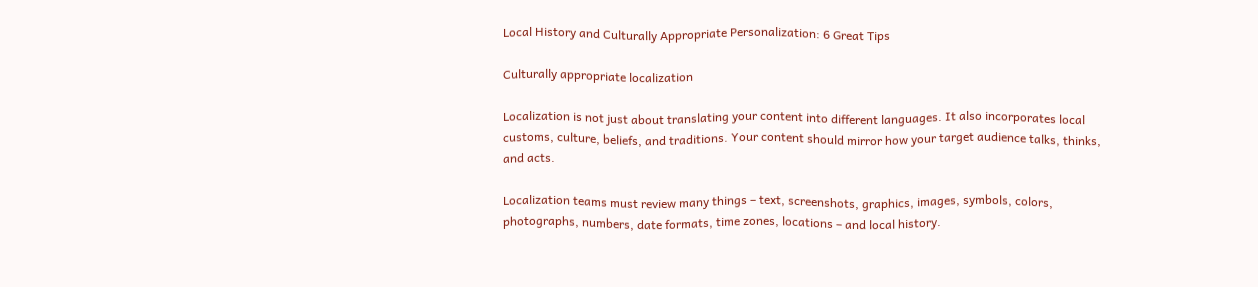Local History and Culturally Appropriate Personalization: 6 Great Tips

Culturally appropriate localization

Localization is not just about translating your content into different languages. It also incorporates local customs, culture, beliefs, and traditions. Your content should mirror how your target audience talks, thinks, and acts.

Localization teams must review many things – text, screenshots, graphics, images, symbols, colors, photographs, numbers, date formats, time zones, locations – and local history.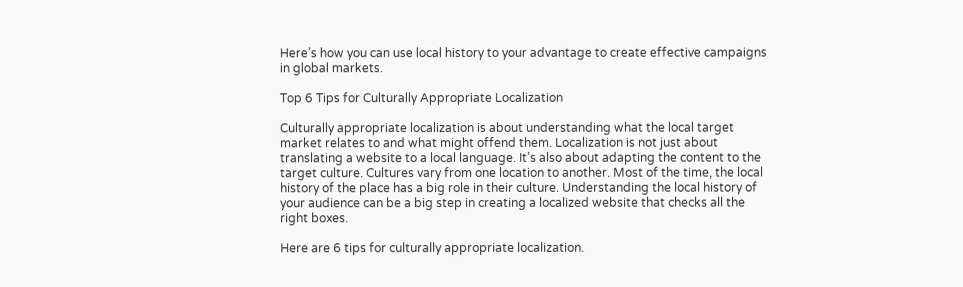Here’s how you can use local history to your advantage to create effective campaigns in global markets.

Top 6 Tips for Culturally Appropriate Localization

Culturally appropriate localization is about understanding what the local target market relates to and what might offend them. Localization is not just about translating a website to a local language. It’s also about adapting the content to the target culture. Cultures vary from one location to another. Most of the time, the local history of the place has a big role in their culture. Understanding the local history of your audience can be a big step in creating a localized website that checks all the right boxes.

Here are 6 tips for culturally appropriate localization.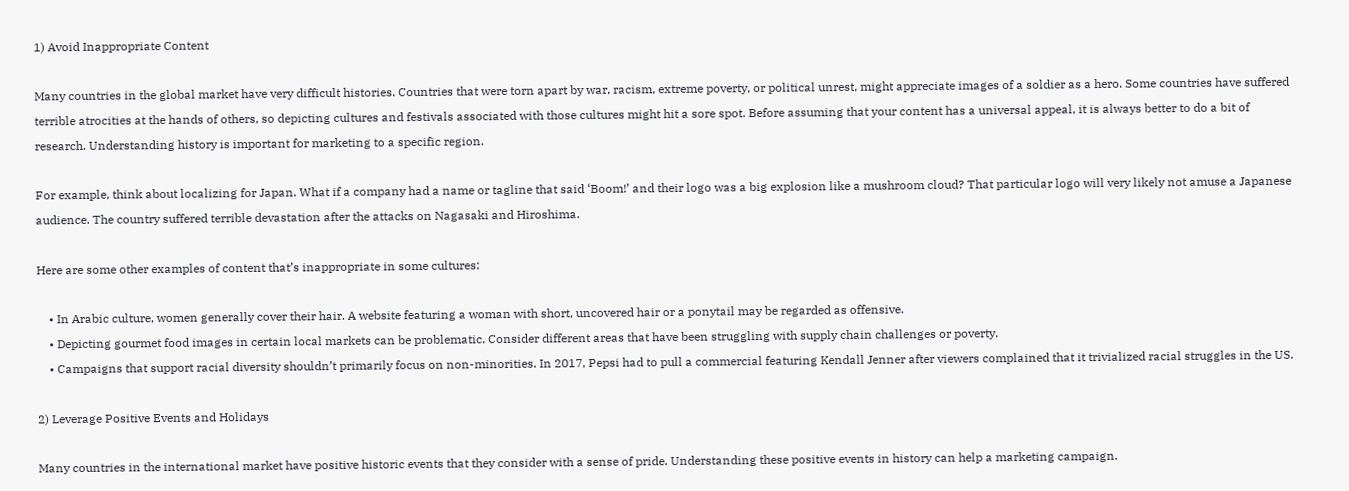1) Avoid Inappropriate Content

Many countries in the global market have very difficult histories. Countries that were torn apart by war, racism, extreme poverty, or political unrest, might appreciate images of a soldier as a hero. Some countries have suffered terrible atrocities at the hands of others, so depicting cultures and festivals associated with those cultures might hit a sore spot. Before assuming that your content has a universal appeal, it is always better to do a bit of research. Understanding history is important for marketing to a specific region.

For example, think about localizing for Japan. What if a company had a name or tagline that said ‘Boom!’ and their logo was a big explosion like a mushroom cloud? That particular logo will very likely not amuse a Japanese audience. The country suffered terrible devastation after the attacks on Nagasaki and Hiroshima.

Here are some other examples of content that’s inappropriate in some cultures:

    • In Arabic culture, women generally cover their hair. A website featuring a woman with short, uncovered hair or a ponytail may be regarded as offensive.
    • Depicting gourmet food images in certain local markets can be problematic. Consider different areas that have been struggling with supply chain challenges or poverty.
    • Campaigns that support racial diversity shouldn’t primarily focus on non-minorities. In 2017, Pepsi had to pull a commercial featuring Kendall Jenner after viewers complained that it trivialized racial struggles in the US.

2) Leverage Positive Events and Holidays

Many countries in the international market have positive historic events that they consider with a sense of pride. Understanding these positive events in history can help a marketing campaign.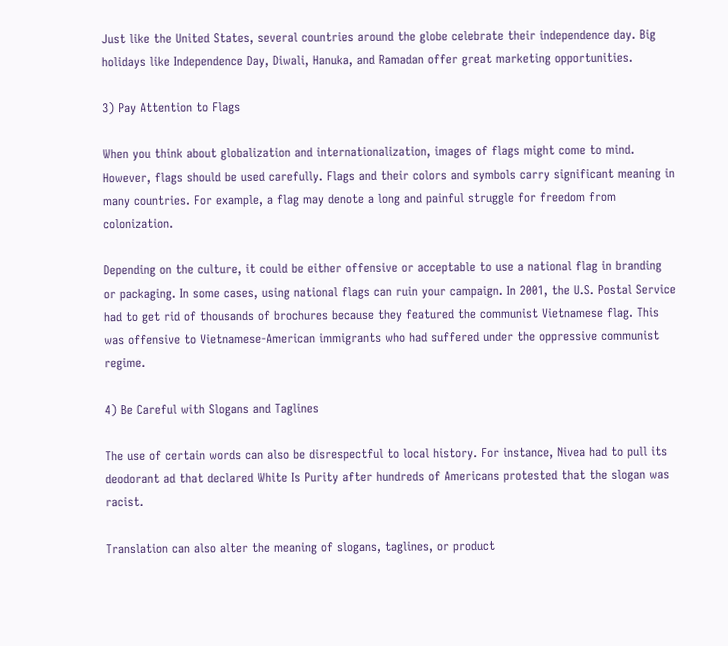Just like the United States, several countries around the globe celebrate their independence day. Big holidays like Independence Day, Diwali, Hanuka, and Ramadan offer great marketing opportunities.

3) Pay Attention to Flags

When you think about globalization and internationalization, images of flags might come to mind. However, flags should be used carefully. Flags and their colors and symbols carry significant meaning in many countries. For example, a flag may denote a long and painful struggle for freedom from colonization.

Depending on the culture, it could be either offensive or acceptable to use a national flag in branding or packaging. In some cases, using national flags can ruin your campaign. In 2001, the U.S. Postal Service had to get rid of thousands of brochures because they featured the communist Vietnamese flag. This was offensive to Vietnamese-American immigrants who had suffered under the oppressive communist regime.

4) Be Careful with Slogans and Taglines

The use of certain words can also be disrespectful to local history. For instance, Nivea had to pull its deodorant ad that declared White Is Purity after hundreds of Americans protested that the slogan was racist.

Translation can also alter the meaning of slogans, taglines, or product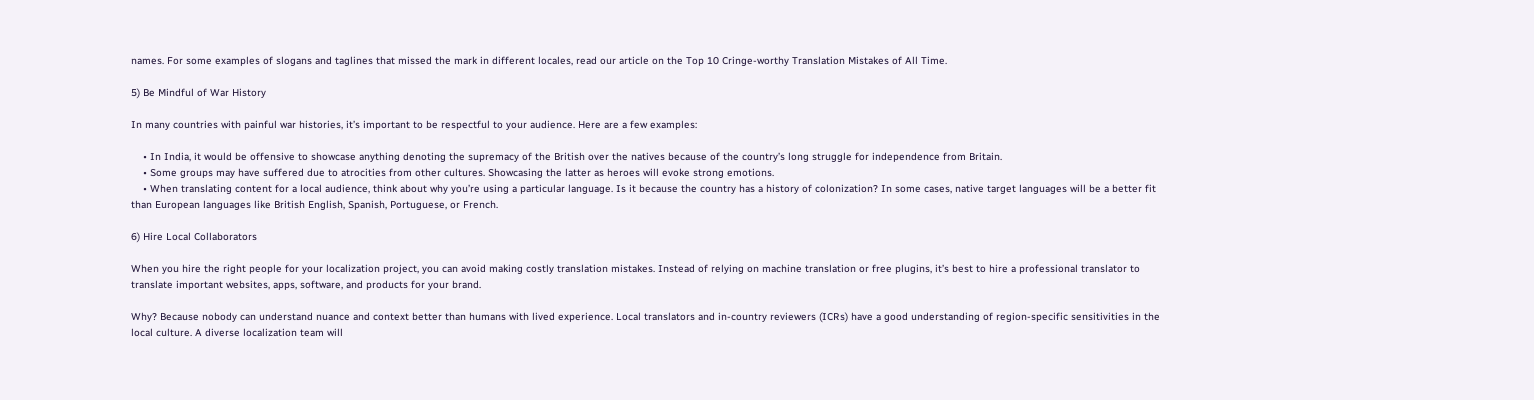names. For some examples of slogans and taglines that missed the mark in different locales, read our article on the Top 10 Cringe-worthy Translation Mistakes of All Time.

5) Be Mindful of War History

In many countries with painful war histories, it’s important to be respectful to your audience. Here are a few examples:

    • In India, it would be offensive to showcase anything denoting the supremacy of the British over the natives because of the country’s long struggle for independence from Britain.
    • Some groups may have suffered due to atrocities from other cultures. Showcasing the latter as heroes will evoke strong emotions.
    • When translating content for a local audience, think about why you’re using a particular language. Is it because the country has a history of colonization? In some cases, native target languages will be a better fit than European languages like British English, Spanish, Portuguese, or French.

6) Hire Local Collaborators

When you hire the right people for your localization project, you can avoid making costly translation mistakes. Instead of relying on machine translation or free plugins, it’s best to hire a professional translator to translate important websites, apps, software, and products for your brand.

Why? Because nobody can understand nuance and context better than humans with lived experience. Local translators and in-country reviewers (ICRs) have a good understanding of region-specific sensitivities in the local culture. A diverse localization team will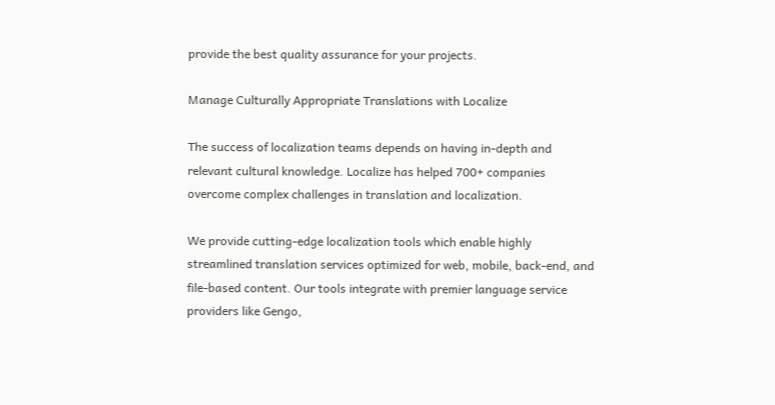provide the best quality assurance for your projects.

Manage Culturally Appropriate Translations with Localize

The success of localization teams depends on having in-depth and relevant cultural knowledge. Localize has helped 700+ companies overcome complex challenges in translation and localization.

We provide cutting-edge localization tools which enable highly streamlined translation services optimized for web, mobile, back-end, and file-based content. Our tools integrate with premier language service providers like Gengo,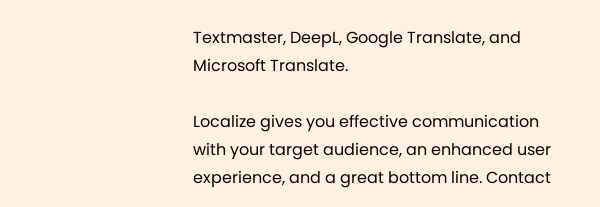Textmaster, DeepL, Google Translate, and Microsoft Translate.

Localize gives you effective communication with your target audience, an enhanced user experience, and a great bottom line. Contact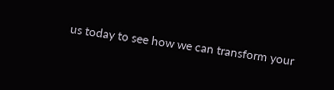us today to see how we can transform your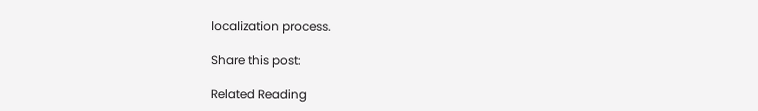localization process.

Share this post:

Related Reading